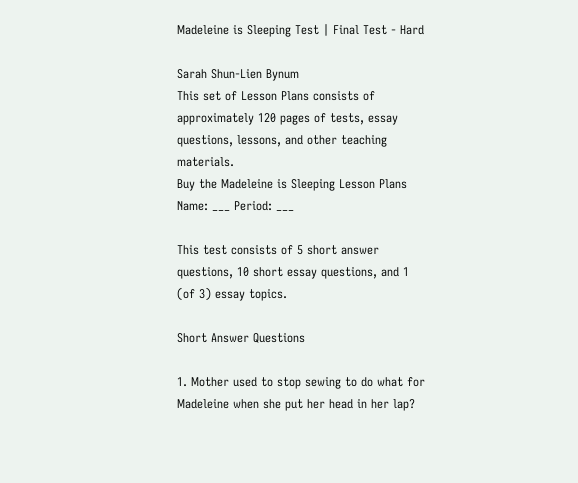Madeleine is Sleeping Test | Final Test - Hard

Sarah Shun-Lien Bynum
This set of Lesson Plans consists of approximately 120 pages of tests, essay questions, lessons, and other teaching materials.
Buy the Madeleine is Sleeping Lesson Plans
Name: ___ Period: ___

This test consists of 5 short answer questions, 10 short essay questions, and 1 (of 3) essay topics.

Short Answer Questions

1. Mother used to stop sewing to do what for Madeleine when she put her head in her lap?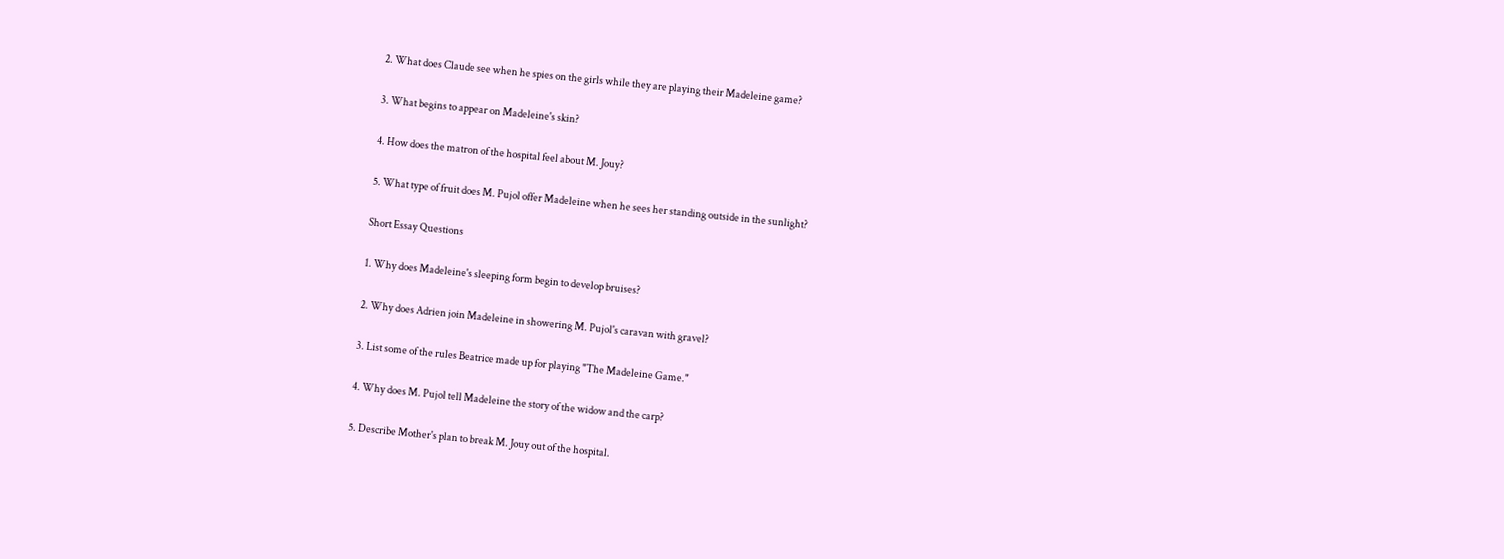2. What does Claude see when he spies on the girls while they are playing their Madeleine game?

3. What begins to appear on Madeleine's skin?

4. How does the matron of the hospital feel about M. Jouy?

5. What type of fruit does M. Pujol offer Madeleine when he sees her standing outside in the sunlight?

Short Essay Questions

1. Why does Madeleine's sleeping form begin to develop bruises?

2. Why does Adrien join Madeleine in showering M. Pujol's caravan with gravel?

3. List some of the rules Beatrice made up for playing "The Madeleine Game."

4. Why does M. Pujol tell Madeleine the story of the widow and the carp?

5. Describe Mother's plan to break M. Jouy out of the hospital.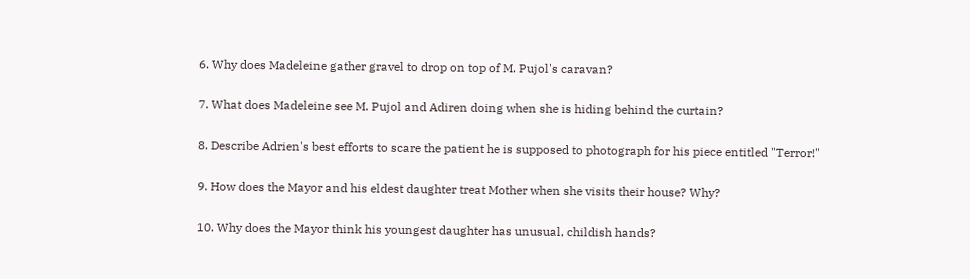6. Why does Madeleine gather gravel to drop on top of M. Pujol's caravan?

7. What does Madeleine see M. Pujol and Adiren doing when she is hiding behind the curtain?

8. Describe Adrien's best efforts to scare the patient he is supposed to photograph for his piece entitled "Terror!"

9. How does the Mayor and his eldest daughter treat Mother when she visits their house? Why?

10. Why does the Mayor think his youngest daughter has unusual, childish hands?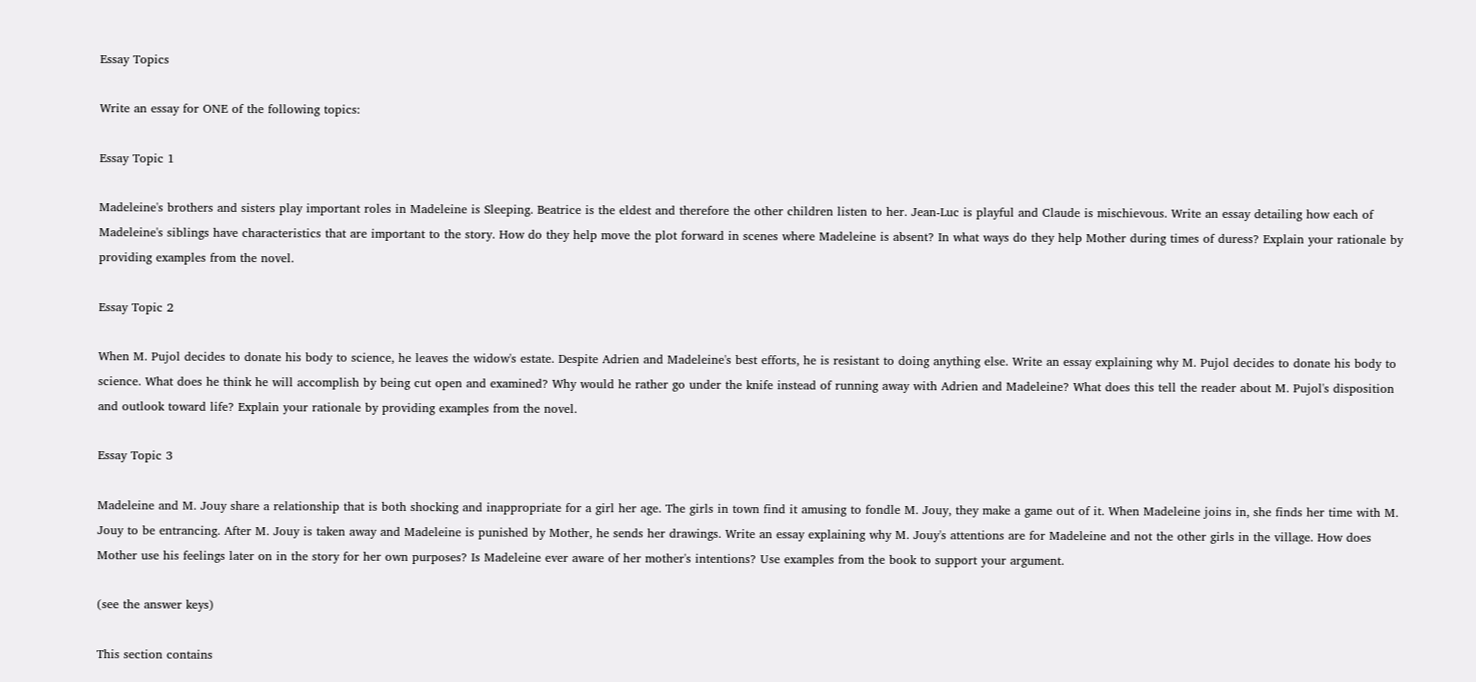Essay Topics

Write an essay for ONE of the following topics:

Essay Topic 1

Madeleine's brothers and sisters play important roles in Madeleine is Sleeping. Beatrice is the eldest and therefore the other children listen to her. Jean-Luc is playful and Claude is mischievous. Write an essay detailing how each of Madeleine's siblings have characteristics that are important to the story. How do they help move the plot forward in scenes where Madeleine is absent? In what ways do they help Mother during times of duress? Explain your rationale by providing examples from the novel.

Essay Topic 2

When M. Pujol decides to donate his body to science, he leaves the widow's estate. Despite Adrien and Madeleine's best efforts, he is resistant to doing anything else. Write an essay explaining why M. Pujol decides to donate his body to science. What does he think he will accomplish by being cut open and examined? Why would he rather go under the knife instead of running away with Adrien and Madeleine? What does this tell the reader about M. Pujol's disposition and outlook toward life? Explain your rationale by providing examples from the novel.

Essay Topic 3

Madeleine and M. Jouy share a relationship that is both shocking and inappropriate for a girl her age. The girls in town find it amusing to fondle M. Jouy, they make a game out of it. When Madeleine joins in, she finds her time with M. Jouy to be entrancing. After M. Jouy is taken away and Madeleine is punished by Mother, he sends her drawings. Write an essay explaining why M. Jouy's attentions are for Madeleine and not the other girls in the village. How does Mother use his feelings later on in the story for her own purposes? Is Madeleine ever aware of her mother's intentions? Use examples from the book to support your argument.

(see the answer keys)

This section contains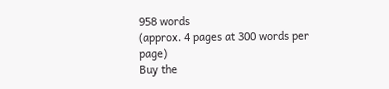958 words
(approx. 4 pages at 300 words per page)
Buy the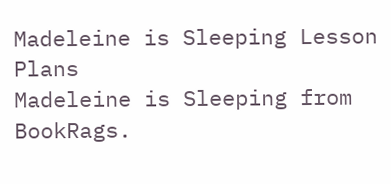Madeleine is Sleeping Lesson Plans
Madeleine is Sleeping from BookRags.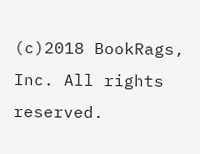(c)2018 BookRags, Inc. All rights reserved.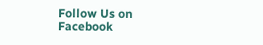Follow Us on Facebook